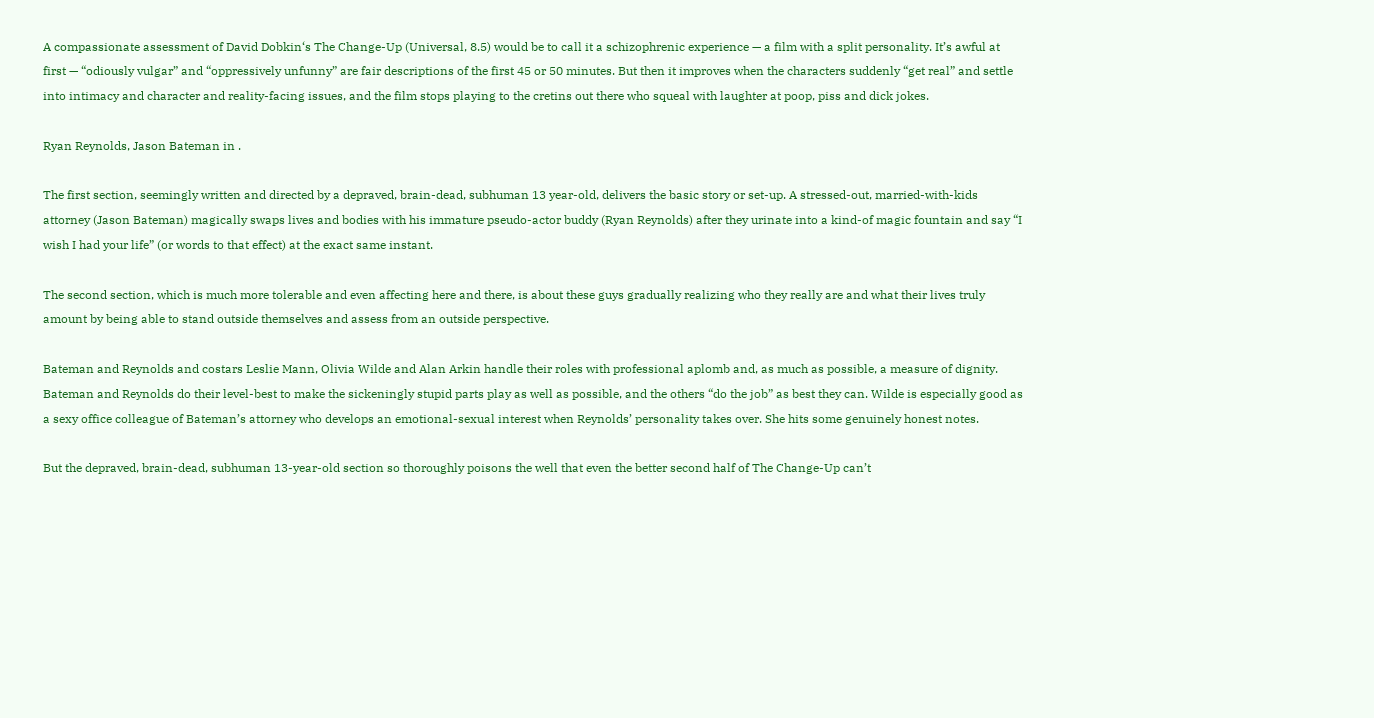A compassionate assessment of David Dobkin‘s The Change-Up (Universal, 8.5) would be to call it a schizophrenic experience — a film with a split personality. It’s awful at first — “odiously vulgar” and “oppressively unfunny” are fair descriptions of the first 45 or 50 minutes. But then it improves when the characters suddenly “get real” and settle into intimacy and character and reality-facing issues, and the film stops playing to the cretins out there who squeal with laughter at poop, piss and dick jokes.

Ryan Reynolds, Jason Bateman in .

The first section, seemingly written and directed by a depraved, brain-dead, subhuman 13 year-old, delivers the basic story or set-up. A stressed-out, married-with-kids attorney (Jason Bateman) magically swaps lives and bodies with his immature pseudo-actor buddy (Ryan Reynolds) after they urinate into a kind-of magic fountain and say “I wish I had your life” (or words to that effect) at the exact same instant.

The second section, which is much more tolerable and even affecting here and there, is about these guys gradually realizing who they really are and what their lives truly amount by being able to stand outside themselves and assess from an outside perspective.

Bateman and Reynolds and costars Leslie Mann, Olivia Wilde and Alan Arkin handle their roles with professional aplomb and, as much as possible, a measure of dignity. Bateman and Reynolds do their level-best to make the sickeningly stupid parts play as well as possible, and the others “do the job” as best they can. Wilde is especially good as a sexy office colleague of Bateman’s attorney who develops an emotional-sexual interest when Reynolds’ personality takes over. She hits some genuinely honest notes.

But the depraved, brain-dead, subhuman 13-year-old section so thoroughly poisons the well that even the better second half of The Change-Up can’t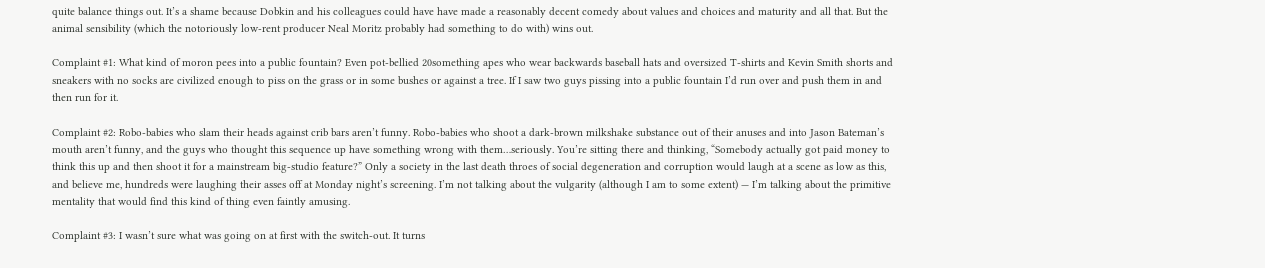quite balance things out. It’s a shame because Dobkin and his colleagues could have have made a reasonably decent comedy about values and choices and maturity and all that. But the animal sensibility (which the notoriously low-rent producer Neal Moritz probably had something to do with) wins out.

Complaint #1: What kind of moron pees into a public fountain? Even pot-bellied 20something apes who wear backwards baseball hats and oversized T-shirts and Kevin Smith shorts and sneakers with no socks are civilized enough to piss on the grass or in some bushes or against a tree. If I saw two guys pissing into a public fountain I’d run over and push them in and then run for it.

Complaint #2: Robo-babies who slam their heads against crib bars aren’t funny. Robo-babies who shoot a dark-brown milkshake substance out of their anuses and into Jason Bateman’s mouth aren’t funny, and the guys who thought this sequence up have something wrong with them…seriously. You’re sitting there and thinking, “Somebody actually got paid money to think this up and then shoot it for a mainstream big-studio feature?” Only a society in the last death throes of social degeneration and corruption would laugh at a scene as low as this, and believe me, hundreds were laughing their asses off at Monday night’s screening. I’m not talking about the vulgarity (although I am to some extent) — I’m talking about the primitive mentality that would find this kind of thing even faintly amusing.

Complaint #3: I wasn’t sure what was going on at first with the switch-out. It turns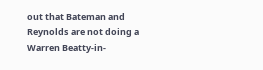out that Bateman and Reynolds are not doing a Warren Beatty-in-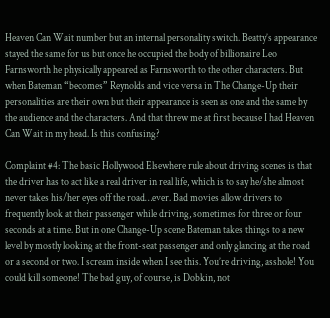Heaven Can Wait number but an internal personality switch. Beatty’s appearance stayed the same for us but once he occupied the body of billionaire Leo Farnsworth he physically appeared as Farnsworth to the other characters. But when Bateman “becomes” Reynolds and vice versa in The Change-Up their personalities are their own but their appearance is seen as one and the same by the audience and the characters. And that threw me at first because I had Heaven Can Wait in my head. Is this confusing?

Complaint #4: The basic Hollywood Elsewhere rule about driving scenes is that the driver has to act like a real driver in real life, which is to say he/she almost never takes his/her eyes off the road…ever. Bad movies allow drivers to frequently look at their passenger while driving, sometimes for three or four seconds at a time. But in one Change-Up scene Bateman takes things to a new level by mostly looking at the front-seat passenger and only glancing at the road or a second or two. I scream inside when I see this. You’re driving, asshole! You could kill someone! The bad guy, of course, is Dobkin, not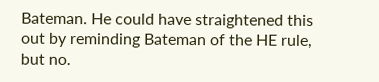Bateman. He could have straightened this out by reminding Bateman of the HE rule, but no.